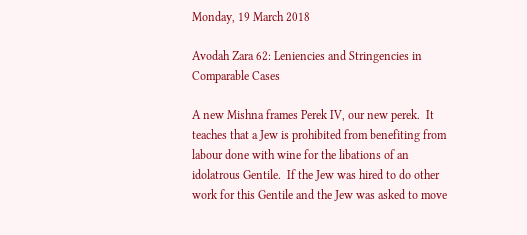Monday, 19 March 2018

Avodah Zara 62: Leniencies and Stringencies in Comparable Cases

A new Mishna frames Perek IV, our new perek.  It teaches that a Jew is prohibited from benefiting from labour done with wine for the libations of an idolatrous Gentile.  If the Jew was hired to do other work for this Gentile and the Jew was asked to move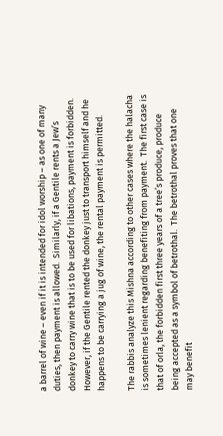a barrel of wine – even if it is intended for idol worship – as one of many duties, then payment is allowed.  Similarly, if a Gentile rents a Jew’s donkey to carry wine that is to be used for libations, payment is forbidden.  However, if the Gentile rented the donkey just to transport himself and he happens to be carrying a jug of wine, the rental payment is permitted.

The rabbis analyze this Mishna according to other cases where the halacha is sometimes lenient regarding benefiting from payment.  The first case is that of orla, the forbidden first three years of a tree’s produce, produce being accepted as a symbol of betrothal.  The betrothal proves that one may benefit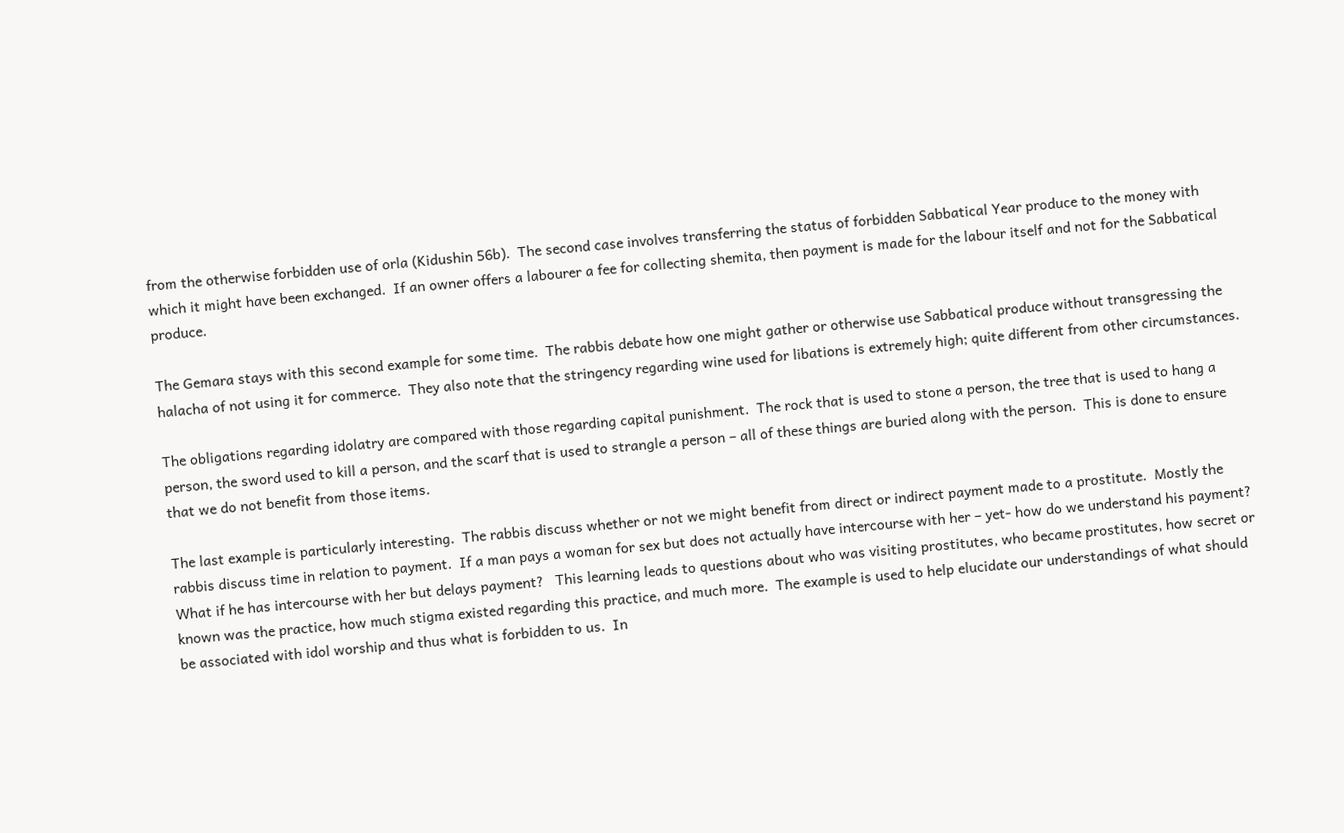from the otherwise forbidden use of orla (Kidushin 56b).  The second case involves transferring the status of forbidden Sabbatical Year produce to the money with which it might have been exchanged.  If an owner offers a labourer a fee for collecting shemita, then payment is made for the labour itself and not for the Sabbatical produce.

The Gemara stays with this second example for some time.  The rabbis debate how one might gather or otherwise use Sabbatical produce without transgressing the halacha of not using it for commerce.  They also note that the stringency regarding wine used for libations is extremely high; quite different from other circumstances.

The obligations regarding idolatry are compared with those regarding capital punishment.  The rock that is used to stone a person, the tree that is used to hang a person, the sword used to kill a person, and the scarf that is used to strangle a person – all of these things are buried along with the person.  This is done to ensure that we do not benefit from those items.

The last example is particularly interesting.  The rabbis discuss whether or not we might benefit from direct or indirect payment made to a prostitute.  Mostly the rabbis discuss time in relation to payment.  If a man pays a woman for sex but does not actually have intercourse with her – yet- how do we understand his payment?  What if he has intercourse with her but delays payment?   This learning leads to questions about who was visiting prostitutes, who became prostitutes, how secret or known was the practice, how much stigma existed regarding this practice, and much more.  The example is used to help elucidate our understandings of what should be associated with idol worship and thus what is forbidden to us.  In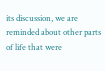its discussion, we are reminded about other parts of life that were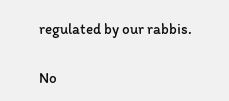regulated by our rabbis.

No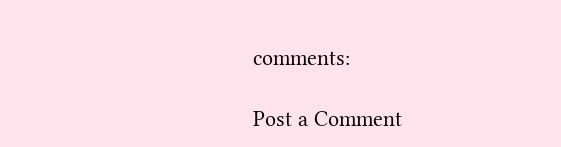comments:

Post a Comment